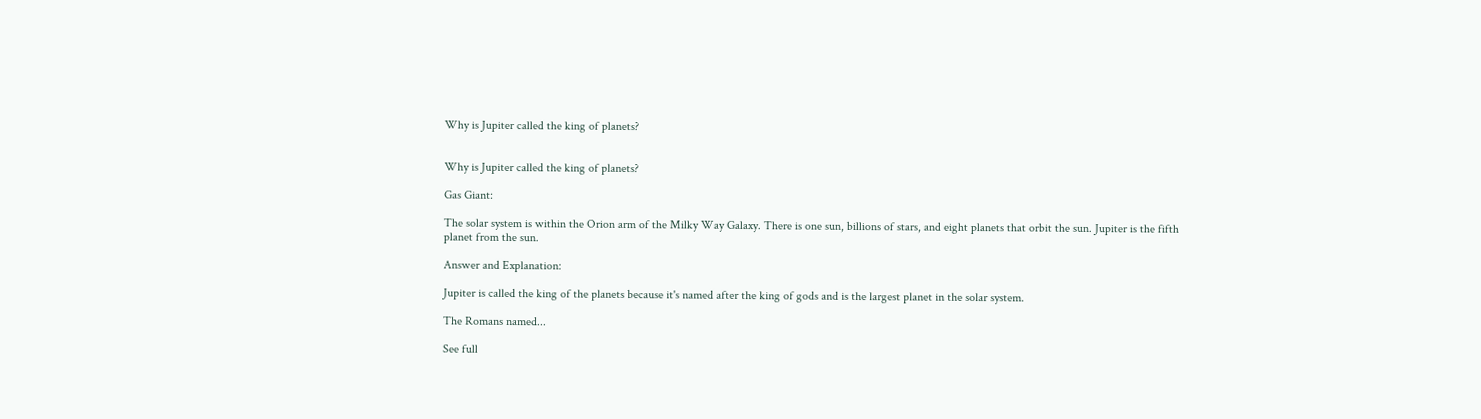Why is Jupiter called the king of planets?


Why is Jupiter called the king of planets?

Gas Giant:

The solar system is within the Orion arm of the Milky Way Galaxy. There is one sun, billions of stars, and eight planets that orbit the sun. Jupiter is the fifth planet from the sun.

Answer and Explanation:

Jupiter is called the king of the planets because it's named after the king of gods and is the largest planet in the solar system.

The Romans named...

See full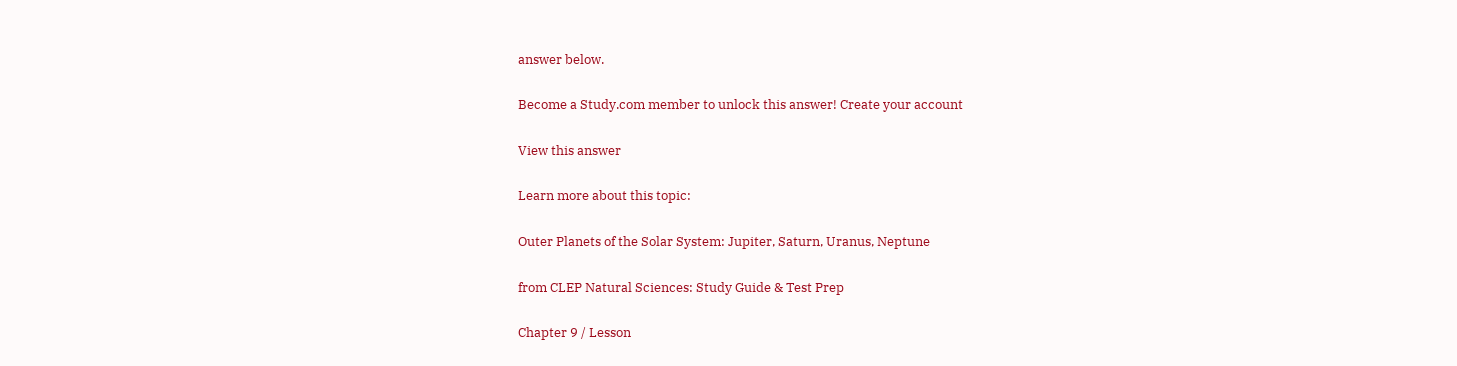answer below.

Become a Study.com member to unlock this answer! Create your account

View this answer

Learn more about this topic:

Outer Planets of the Solar System: Jupiter, Saturn, Uranus, Neptune

from CLEP Natural Sciences: Study Guide & Test Prep

Chapter 9 / Lesson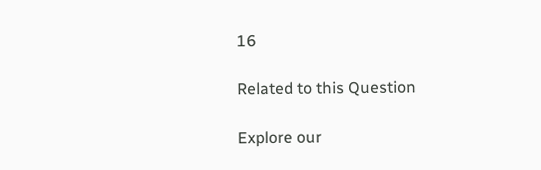16

Related to this Question

Explore our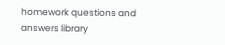homework questions and answers library